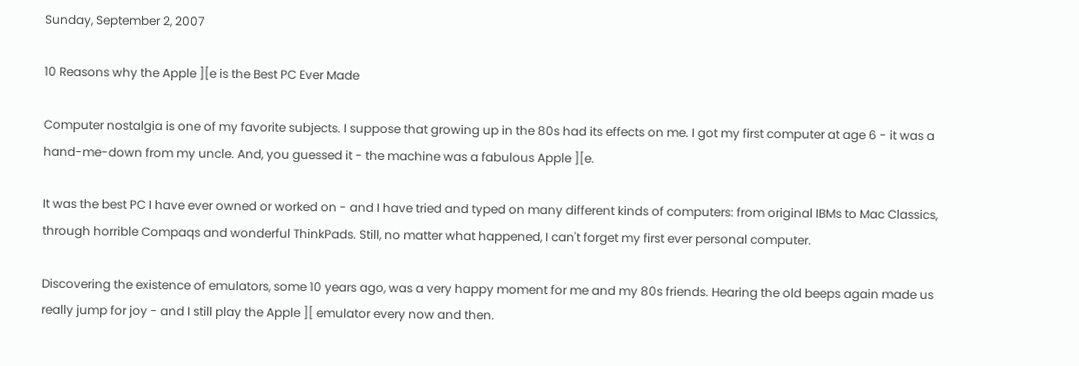Sunday, September 2, 2007

10 Reasons why the Apple ][e is the Best PC Ever Made

Computer nostalgia is one of my favorite subjects. I suppose that growing up in the 80s had its effects on me. I got my first computer at age 6 - it was a hand-me-down from my uncle. And, you guessed it - the machine was a fabulous Apple ][e.

It was the best PC I have ever owned or worked on - and I have tried and typed on many different kinds of computers: from original IBMs to Mac Classics, through horrible Compaqs and wonderful ThinkPads. Still, no matter what happened, I can't forget my first ever personal computer.

Discovering the existence of emulators, some 10 years ago, was a very happy moment for me and my 80s friends. Hearing the old beeps again made us really jump for joy - and I still play the Apple ][ emulator every now and then.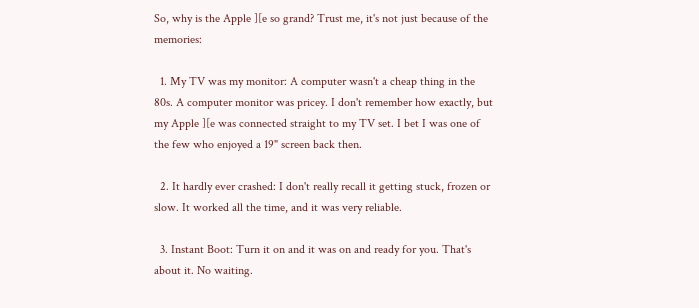So, why is the Apple ][e so grand? Trust me, it's not just because of the memories:

  1. My TV was my monitor: A computer wasn't a cheap thing in the 80s. A computer monitor was pricey. I don't remember how exactly, but my Apple ][e was connected straight to my TV set. I bet I was one of the few who enjoyed a 19" screen back then.

  2. It hardly ever crashed: I don't really recall it getting stuck, frozen or slow. It worked all the time, and it was very reliable.

  3. Instant Boot: Turn it on and it was on and ready for you. That's about it. No waiting.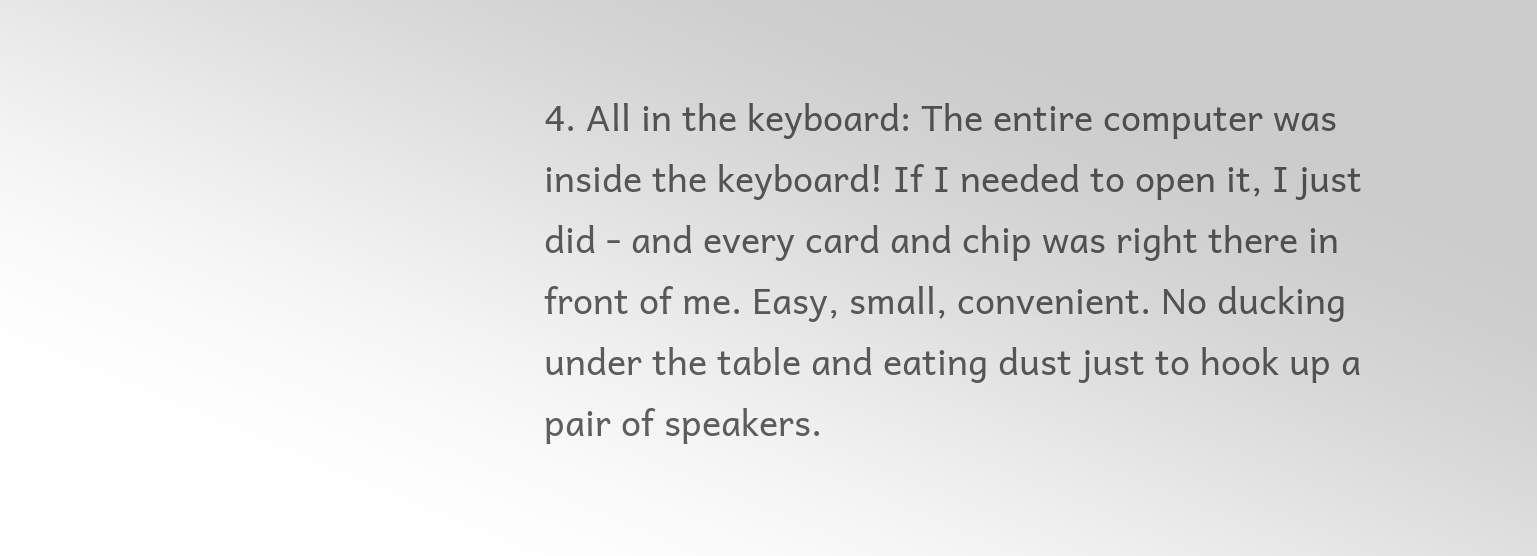4. All in the keyboard: The entire computer was inside the keyboard! If I needed to open it, I just did - and every card and chip was right there in front of me. Easy, small, convenient. No ducking under the table and eating dust just to hook up a pair of speakers.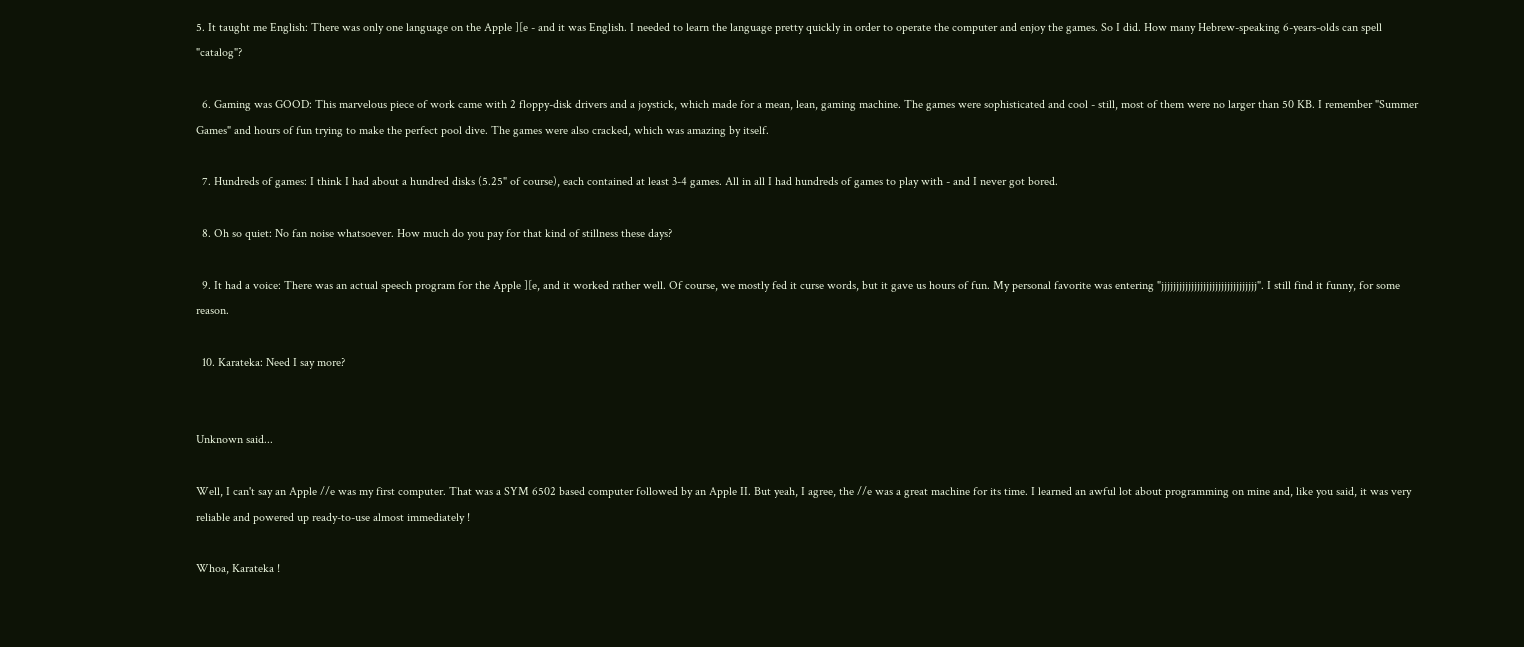5. It taught me English: There was only one language on the Apple ][e - and it was English. I needed to learn the language pretty quickly in order to operate the computer and enjoy the games. So I did. How many Hebrew-speaking 6-years-olds can spell "catalog"?

  6. Gaming was GOOD: This marvelous piece of work came with 2 floppy-disk drivers and a joystick, which made for a mean, lean, gaming machine. The games were sophisticated and cool - still, most of them were no larger than 50 KB. I remember "Summer Games" and hours of fun trying to make the perfect pool dive. The games were also cracked, which was amazing by itself.

  7. Hundreds of games: I think I had about a hundred disks (5.25" of course), each contained at least 3-4 games. All in all I had hundreds of games to play with - and I never got bored.

  8. Oh so quiet: No fan noise whatsoever. How much do you pay for that kind of stillness these days?

  9. It had a voice: There was an actual speech program for the Apple ][e, and it worked rather well. Of course, we mostly fed it curse words, but it gave us hours of fun. My personal favorite was entering "jjjjjjjjjjjjjjjjjjjjjjjjjjjjjjjj". I still find it funny, for some reason.

  10. Karateka: Need I say more?


Unknown said...

Well, I can't say an Apple //e was my first computer. That was a SYM 6502 based computer followed by an Apple II. But yeah, I agree, the //e was a great machine for its time. I learned an awful lot about programming on mine and, like you said, it was very reliable and powered up ready-to-use almost immediately !

Whoa, Karateka !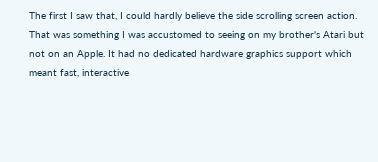The first I saw that, I could hardly believe the side scrolling screen action. That was something I was accustomed to seeing on my brother's Atari but not on an Apple. It had no dedicated hardware graphics support which meant fast, interactive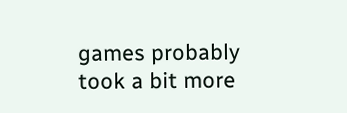games probably took a bit more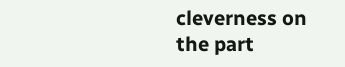cleverness on the part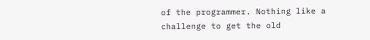of the programmer. Nothing like a challenge to get the old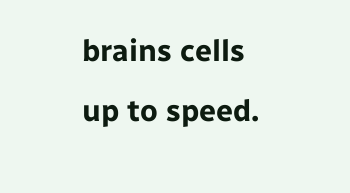brains cells up to speed.